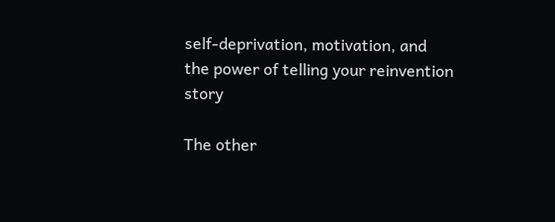self-deprivation, motivation, and the power of telling your reinvention story

The other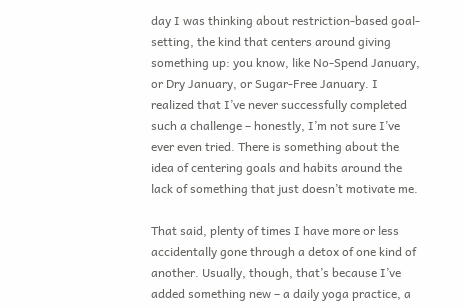day I was thinking about restriction-based goal-setting, the kind that centers around giving something up: you know, like No-Spend January, or Dry January, or Sugar-Free January. I realized that I’ve never successfully completed such a challenge – honestly, I’m not sure I’ve ever even tried. There is something about the idea of centering goals and habits around the lack of something that just doesn’t motivate me.

That said, plenty of times I have more or less accidentally gone through a detox of one kind of another. Usually, though, that’s because I’ve added something new – a daily yoga practice, a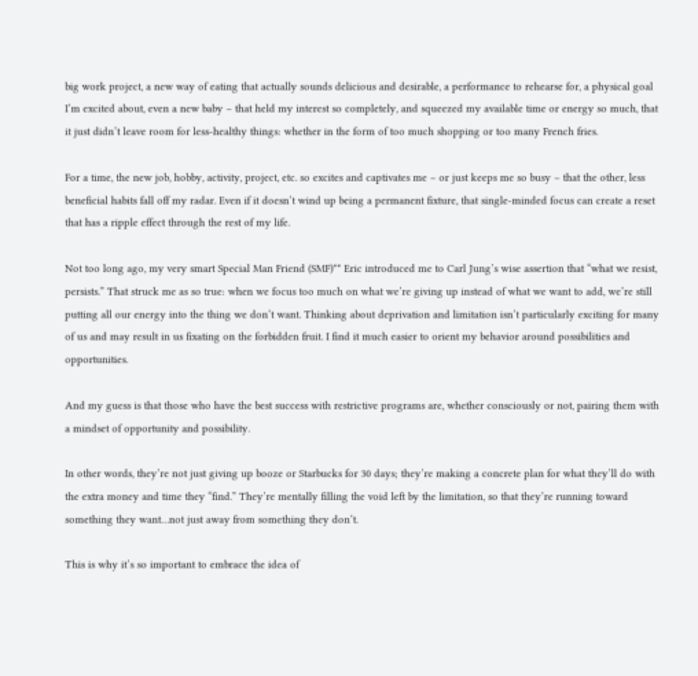big work project, a new way of eating that actually sounds delicious and desirable, a performance to rehearse for, a physical goal I’m excited about, even a new baby – that held my interest so completely, and squeezed my available time or energy so much, that it just didn’t leave room for less-healthy things: whether in the form of too much shopping or too many French fries.

For a time, the new job, hobby, activity, project, etc. so excites and captivates me – or just keeps me so busy – that the other, less beneficial habits fall off my radar. Even if it doesn’t wind up being a permanent fixture, that single-minded focus can create a reset that has a ripple effect through the rest of my life.

Not too long ago, my very smart Special Man Friend (SMF)** Eric introduced me to Carl Jung’s wise assertion that “what we resist, persists.” That struck me as so true: when we focus too much on what we’re giving up instead of what we want to add, we’re still putting all our energy into the thing we don’t want. Thinking about deprivation and limitation isn’t particularly exciting for many of us and may result in us fixating on the forbidden fruit. I find it much easier to orient my behavior around possibilities and opportunities.

And my guess is that those who have the best success with restrictive programs are, whether consciously or not, pairing them with a mindset of opportunity and possibility.

In other words, they’re not just giving up booze or Starbucks for 30 days; they’re making a concrete plan for what they’ll do with the extra money and time they “find.” They’re mentally filling the void left by the limitation, so that they’re running toward something they want…not just away from something they don’t.

This is why it’s so important to embrace the idea of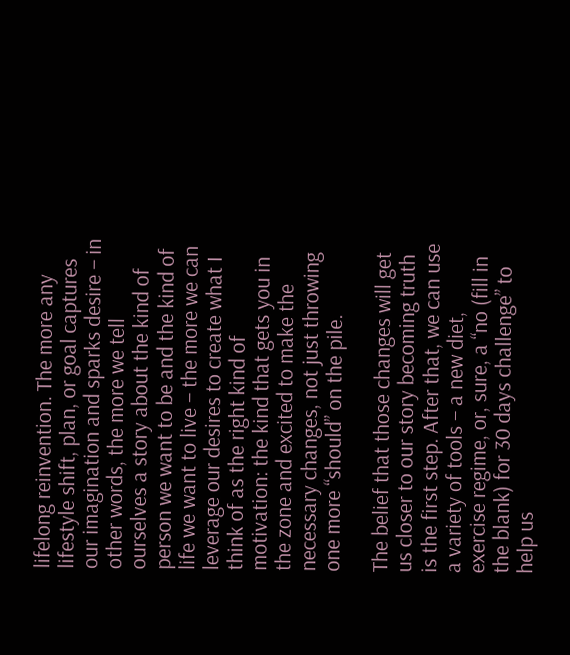lifelong reinvention. The more any lifestyle shift, plan, or goal captures our imagination and sparks desire – in other words, the more we tell ourselves a story about the kind of person we want to be and the kind of life we want to live – the more we can leverage our desires to create what I think of as the right kind of motivation: the kind that gets you in the zone and excited to make the necessary changes, not just throwing one more “should” on the pile.

The belief that those changes will get us closer to our story becoming truth is the first step. After that, we can use a variety of tools – a new diet, exercise regime, or, sure, a “no (fill in the blank) for 30 days challenge” to help us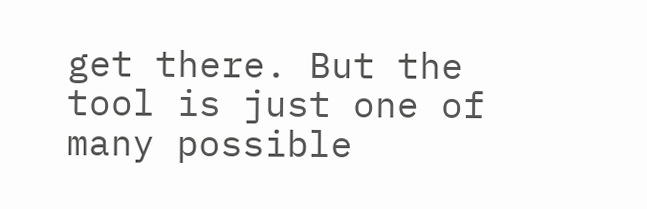get there. But the tool is just one of many possible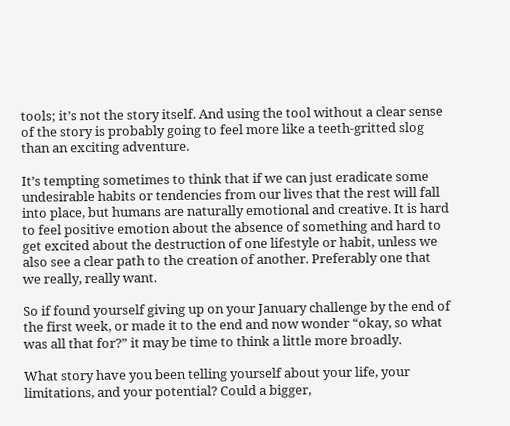tools; it’s not the story itself. And using the tool without a clear sense of the story is probably going to feel more like a teeth-gritted slog than an exciting adventure.

It’s tempting sometimes to think that if we can just eradicate some undesirable habits or tendencies from our lives that the rest will fall into place, but humans are naturally emotional and creative. It is hard to feel positive emotion about the absence of something and hard to get excited about the destruction of one lifestyle or habit, unless we also see a clear path to the creation of another. Preferably one that we really, really want.

So if found yourself giving up on your January challenge by the end of the first week, or made it to the end and now wonder “okay, so what was all that for?” it may be time to think a little more broadly.

What story have you been telling yourself about your life, your limitations, and your potential? Could a bigger,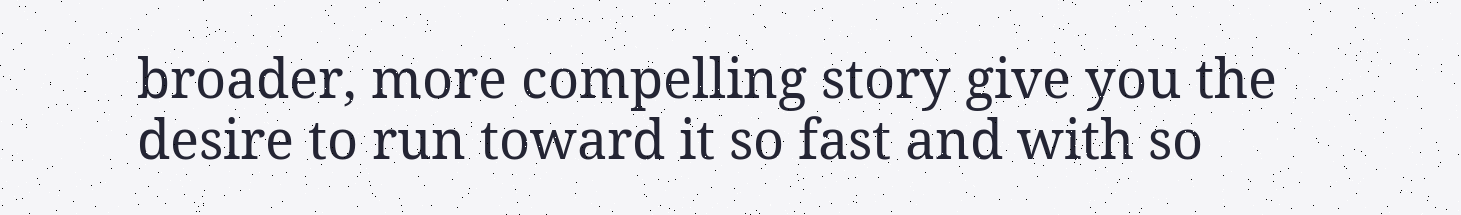broader, more compelling story give you the desire to run toward it so fast and with so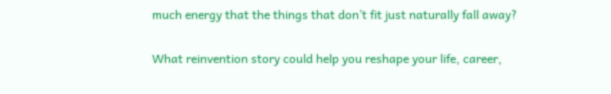much energy that the things that don’t fit just naturally fall away?

What reinvention story could help you reshape your life, career,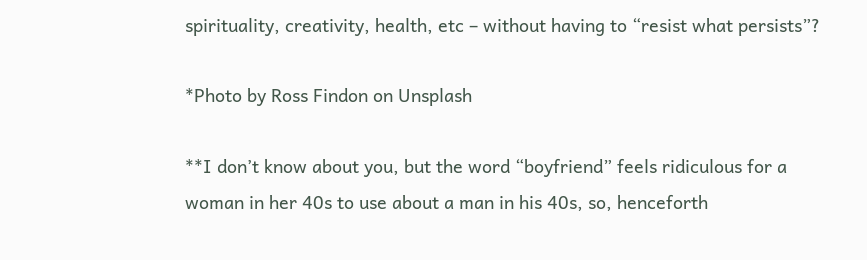spirituality, creativity, health, etc – without having to “resist what persists”?

*Photo by Ross Findon on Unsplash

**I don’t know about you, but the word “boyfriend” feels ridiculous for a woman in her 40s to use about a man in his 40s, so, henceforth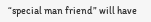“special man friend” will have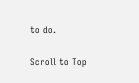to do.

Scroll to Top